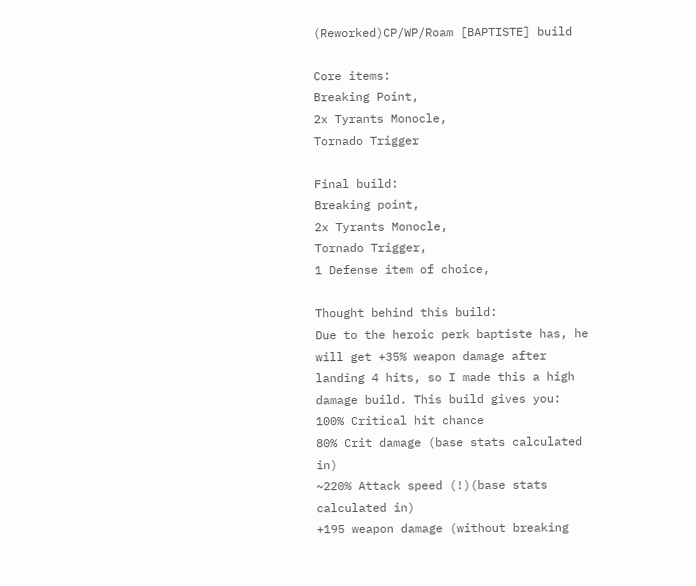(Reworked)CP/WP/Roam [BAPTISTE] build

Core items:
Breaking Point,
2x Tyrants Monocle,
Tornado Trigger

Final build:
Breaking point,
2x Tyrants Monocle,
Tornado Trigger,
1 Defense item of choice,

Thought behind this build:
Due to the heroic perk baptiste has, he will get +35% weapon damage after landing 4 hits, so I made this a high damage build. This build gives you:
100% Critical hit chance
80% Crit damage (base stats calculated in)
~220% Attack speed (!)(base stats calculated in)
+195 weapon damage (without breaking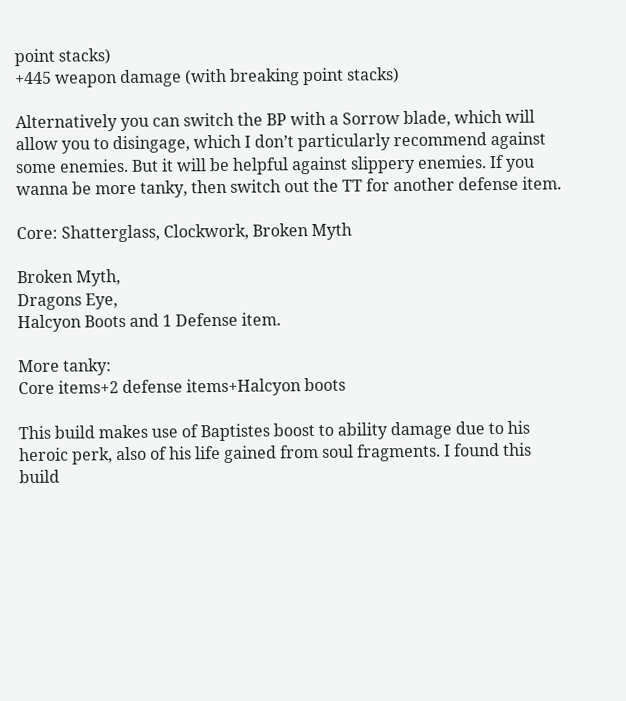point stacks)
+445 weapon damage (with breaking point stacks)

Alternatively you can switch the BP with a Sorrow blade, which will allow you to disingage, which I don’t particularly recommend against some enemies. But it will be helpful against slippery enemies. If you wanna be more tanky, then switch out the TT for another defense item.

Core: Shatterglass, Clockwork, Broken Myth

Broken Myth,
Dragons Eye,
Halcyon Boots and 1 Defense item.

More tanky:
Core items+2 defense items+Halcyon boots

This build makes use of Baptistes boost to ability damage due to his heroic perk, also of his life gained from soul fragments. I found this build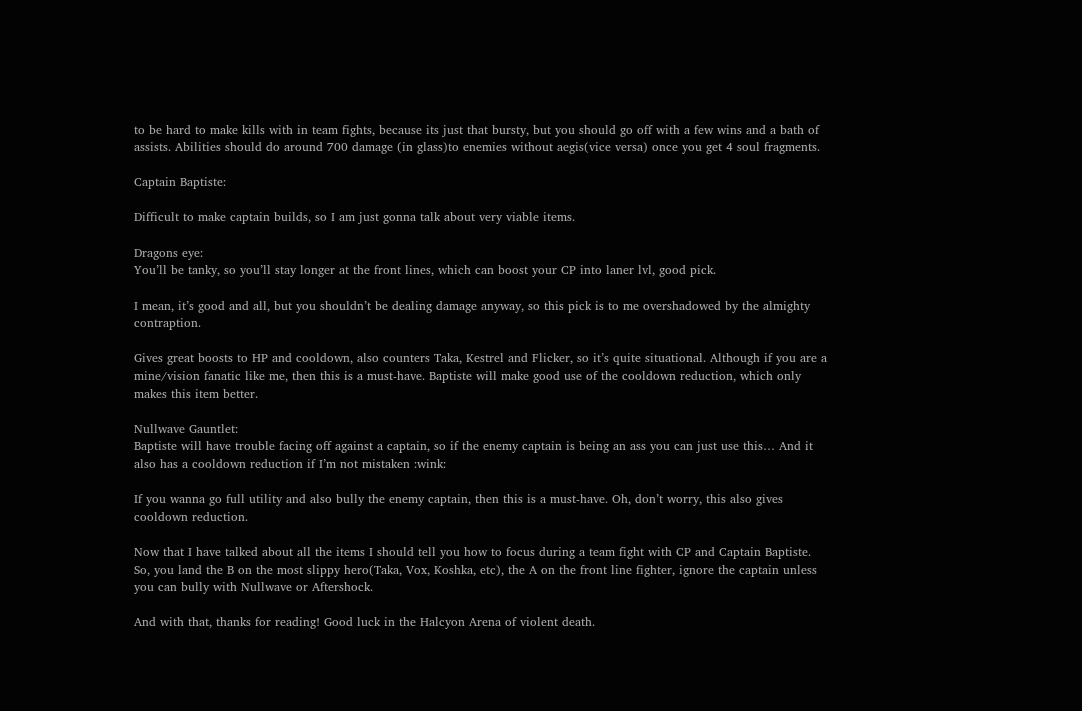to be hard to make kills with in team fights, because its just that bursty, but you should go off with a few wins and a bath of assists. Abilities should do around 700 damage (in glass)to enemies without aegis(vice versa) once you get 4 soul fragments.

Captain Baptiste:

Difficult to make captain builds, so I am just gonna talk about very viable items.

Dragons eye:
You’ll be tanky, so you’ll stay longer at the front lines, which can boost your CP into laner lvl, good pick.

I mean, it’s good and all, but you shouldn’t be dealing damage anyway, so this pick is to me overshadowed by the almighty contraption.

Gives great boosts to HP and cooldown, also counters Taka, Kestrel and Flicker, so it’s quite situational. Although if you are a mine/vision fanatic like me, then this is a must-have. Baptiste will make good use of the cooldown reduction, which only makes this item better.

Nullwave Gauntlet:
Baptiste will have trouble facing off against a captain, so if the enemy captain is being an ass you can just use this… And it also has a cooldown reduction if I’m not mistaken :wink:

If you wanna go full utility and also bully the enemy captain, then this is a must-have. Oh, don’t worry, this also gives cooldown reduction.

Now that I have talked about all the items I should tell you how to focus during a team fight with CP and Captain Baptiste. So, you land the B on the most slippy hero(Taka, Vox, Koshka, etc), the A on the front line fighter, ignore the captain unless you can bully with Nullwave or Aftershock.

And with that, thanks for reading! Good luck in the Halcyon Arena of violent death.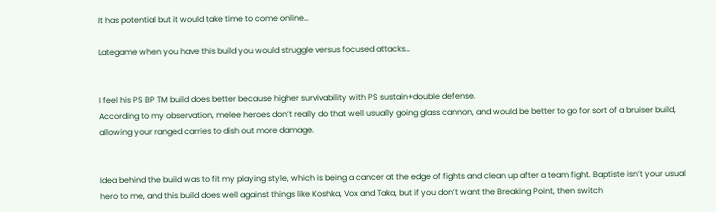It has potential but it would take time to come online…

Lategame when you have this build you would struggle versus focused attacks…


I feel his PS BP TM build does better because higher survivability with PS sustain+double defense.
According to my observation, melee heroes don’t really do that well usually going glass cannon, and would be better to go for sort of a bruiser build, allowing your ranged carries to dish out more damage.


Idea behind the build was to fit my playing style, which is being a cancer at the edge of fights and clean up after a team fight. Baptiste isn’t your usual hero to me, and this build does well against things like Koshka, Vox and Taka, but if you don’t want the Breaking Point, then switch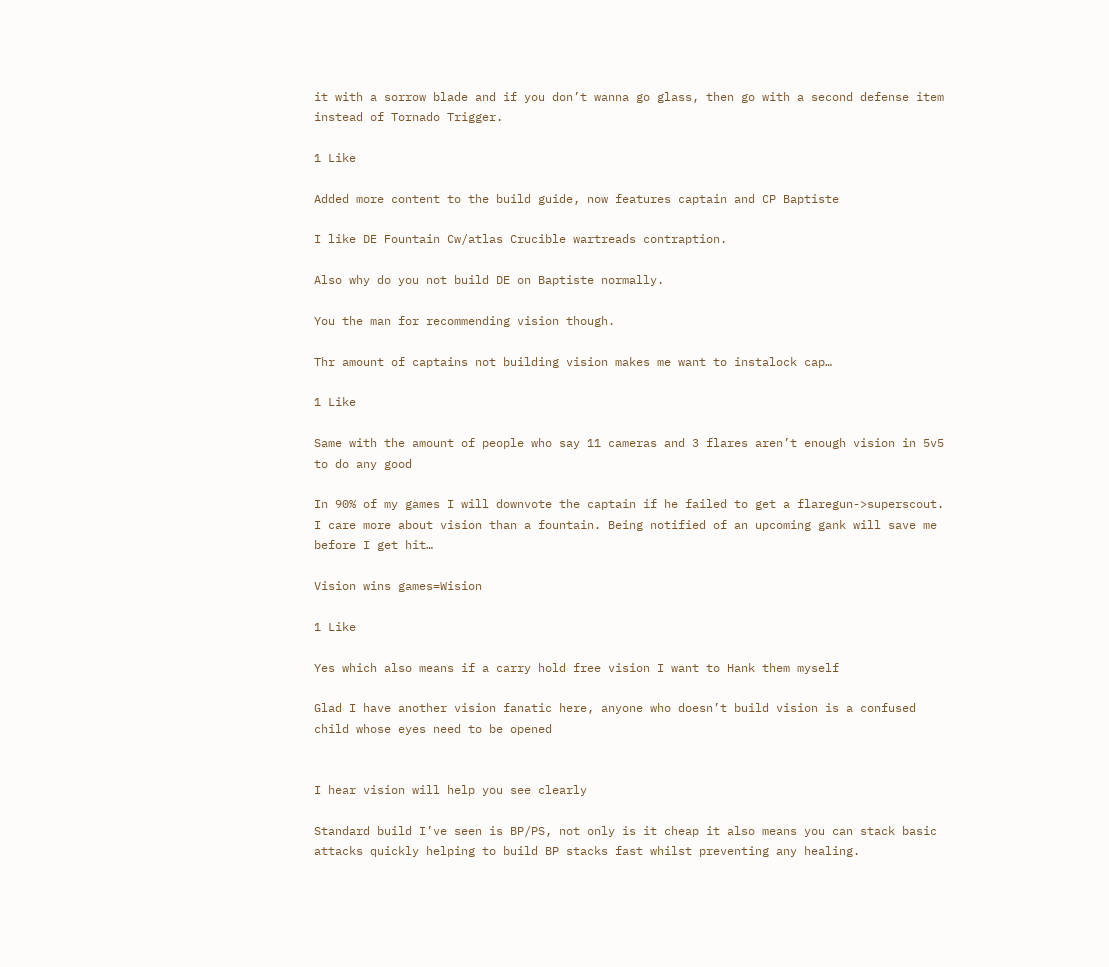it with a sorrow blade and if you don’t wanna go glass, then go with a second defense item instead of Tornado Trigger.

1 Like

Added more content to the build guide, now features captain and CP Baptiste

I like DE Fountain Cw/atlas Crucible wartreads contraption.

Also why do you not build DE on Baptiste normally.

You the man for recommending vision though.

Thr amount of captains not building vision makes me want to instalock cap…

1 Like

Same with the amount of people who say 11 cameras and 3 flares aren’t enough vision in 5v5 to do any good

In 90% of my games I will downvote the captain if he failed to get a flaregun->superscout. I care more about vision than a fountain. Being notified of an upcoming gank will save me before I get hit…

Vision wins games=Wision

1 Like

Yes which also means if a carry hold free vision I want to Hank them myself

Glad I have another vision fanatic here, anyone who doesn’t build vision is a confused child whose eyes need to be opened


I hear vision will help you see clearly

Standard build I’ve seen is BP/PS, not only is it cheap it also means you can stack basic attacks quickly helping to build BP stacks fast whilst preventing any healing.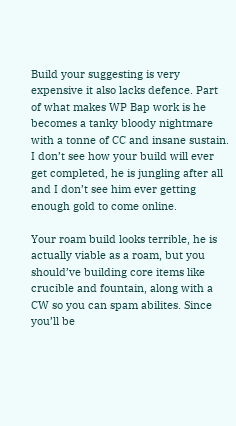Build your suggesting is very expensive it also lacks defence. Part of what makes WP Bap work is he becomes a tanky bloody nightmare with a tonne of CC and insane sustain. I don’t see how your build will ever get completed, he is jungling after all and I don’t see him ever getting enough gold to come online.

Your roam build looks terrible, he is actually viable as a roam, but you should’ve building core items like crucible and fountain, along with a CW so you can spam abilites. Since you’ll be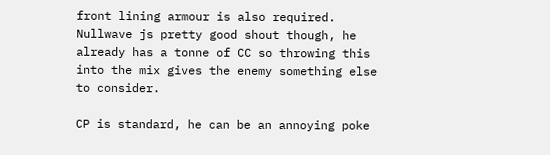front lining armour is also required. Nullwave js pretty good shout though, he already has a tonne of CC so throwing this into the mix gives the enemy something else to consider.

CP is standard, he can be an annoying poke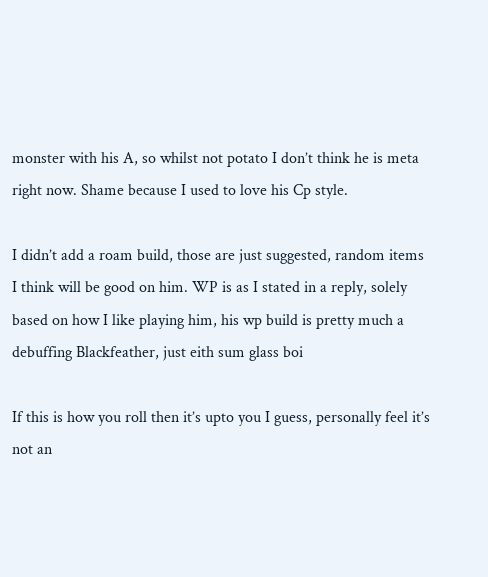monster with his A, so whilst not potato I don’t think he is meta right now. Shame because I used to love his Cp style.

I didn’t add a roam build, those are just suggested, random items I think will be good on him. WP is as I stated in a reply, solely based on how I like playing him, his wp build is pretty much a debuffing Blackfeather, just eith sum glass boi

If this is how you roll then it’s upto you I guess, personally feel it’s not an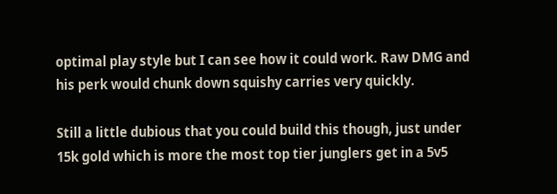optimal play style but I can see how it could work. Raw DMG and his perk would chunk down squishy carries very quickly.

Still a little dubious that you could build this though, just under 15k gold which is more the most top tier junglers get in a 5v5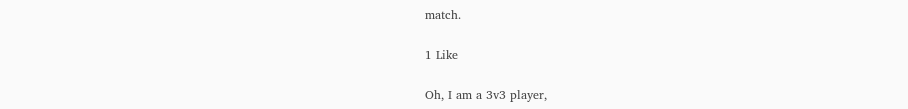match.

1 Like

Oh, I am a 3v3 player,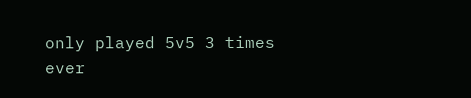only played 5v5 3 times ever